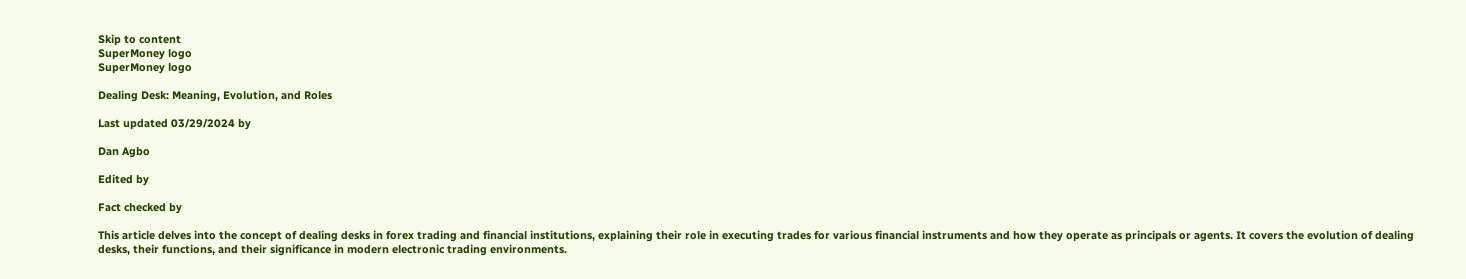Skip to content
SuperMoney logo
SuperMoney logo

Dealing Desk: Meaning, Evolution, and Roles

Last updated 03/29/2024 by

Dan Agbo

Edited by

Fact checked by

This article delves into the concept of dealing desks in forex trading and financial institutions, explaining their role in executing trades for various financial instruments and how they operate as principals or agents. It covers the evolution of dealing desks, their functions, and their significance in modern electronic trading environments.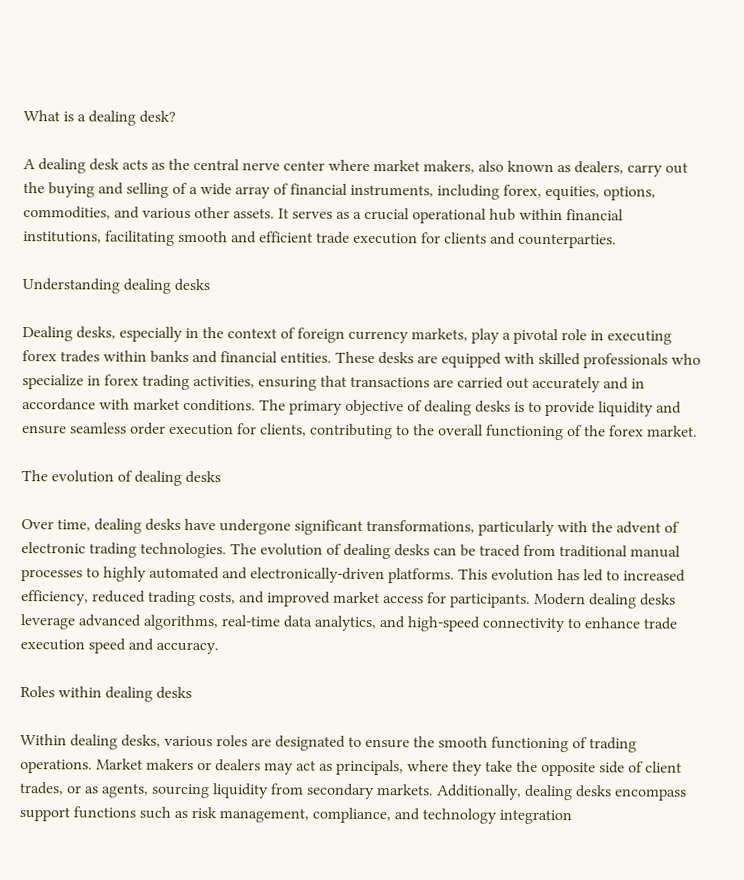What is a dealing desk?

A dealing desk acts as the central nerve center where market makers, also known as dealers, carry out the buying and selling of a wide array of financial instruments, including forex, equities, options, commodities, and various other assets. It serves as a crucial operational hub within financial institutions, facilitating smooth and efficient trade execution for clients and counterparties.

Understanding dealing desks

Dealing desks, especially in the context of foreign currency markets, play a pivotal role in executing forex trades within banks and financial entities. These desks are equipped with skilled professionals who specialize in forex trading activities, ensuring that transactions are carried out accurately and in accordance with market conditions. The primary objective of dealing desks is to provide liquidity and ensure seamless order execution for clients, contributing to the overall functioning of the forex market.

The evolution of dealing desks

Over time, dealing desks have undergone significant transformations, particularly with the advent of electronic trading technologies. The evolution of dealing desks can be traced from traditional manual processes to highly automated and electronically-driven platforms. This evolution has led to increased efficiency, reduced trading costs, and improved market access for participants. Modern dealing desks leverage advanced algorithms, real-time data analytics, and high-speed connectivity to enhance trade execution speed and accuracy.

Roles within dealing desks

Within dealing desks, various roles are designated to ensure the smooth functioning of trading operations. Market makers or dealers may act as principals, where they take the opposite side of client trades, or as agents, sourcing liquidity from secondary markets. Additionally, dealing desks encompass support functions such as risk management, compliance, and technology integration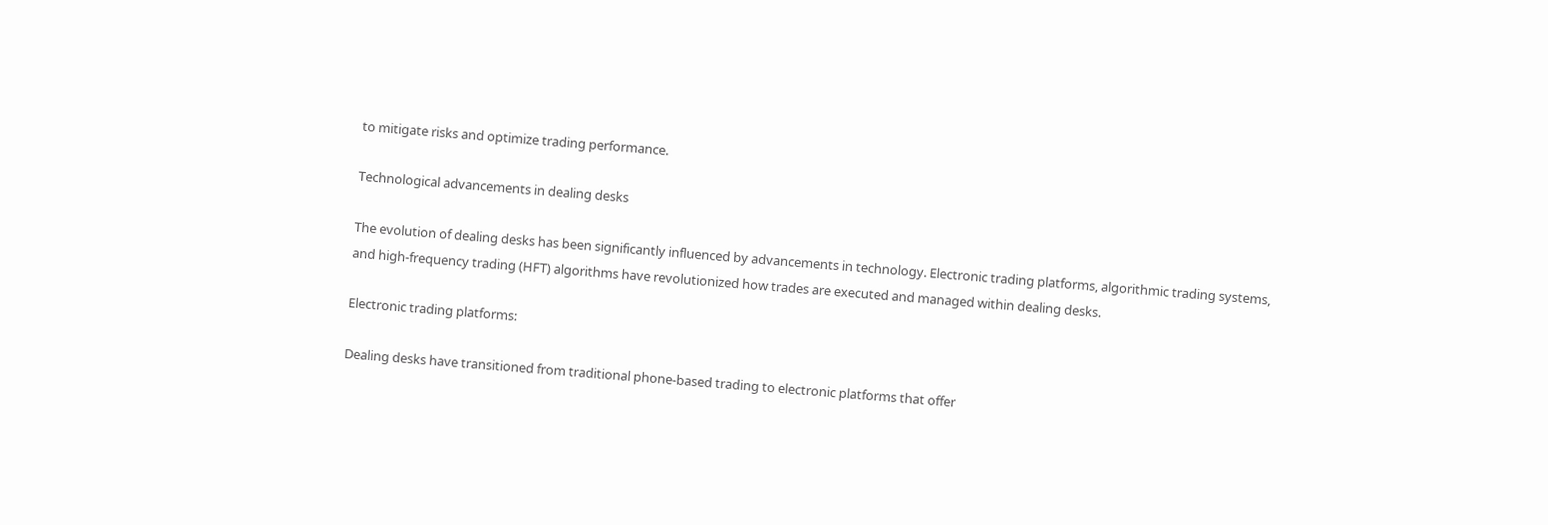to mitigate risks and optimize trading performance.

Technological advancements in dealing desks

The evolution of dealing desks has been significantly influenced by advancements in technology. Electronic trading platforms, algorithmic trading systems, and high-frequency trading (HFT) algorithms have revolutionized how trades are executed and managed within dealing desks.

Electronic trading platforms:

Dealing desks have transitioned from traditional phone-based trading to electronic platforms that offer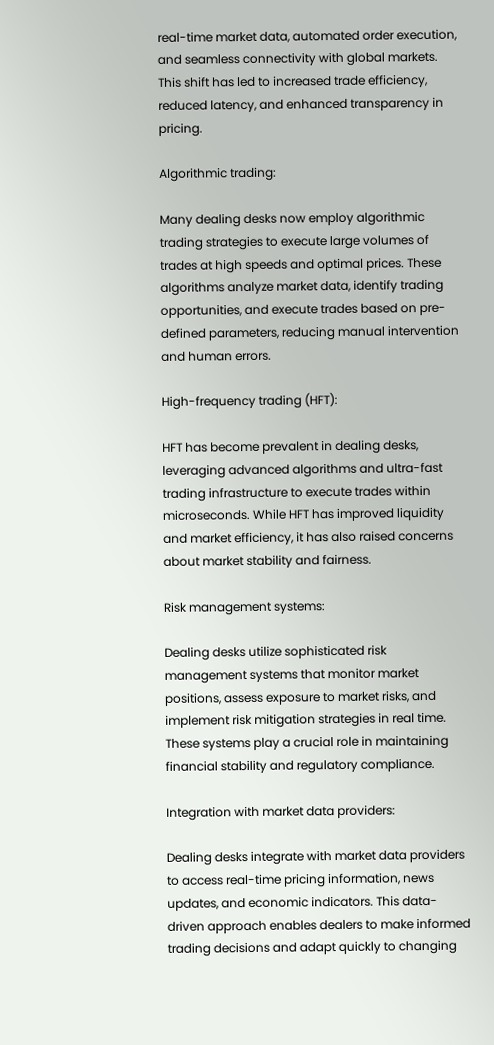real-time market data, automated order execution, and seamless connectivity with global markets. This shift has led to increased trade efficiency, reduced latency, and enhanced transparency in pricing.

Algorithmic trading:

Many dealing desks now employ algorithmic trading strategies to execute large volumes of trades at high speeds and optimal prices. These algorithms analyze market data, identify trading opportunities, and execute trades based on pre-defined parameters, reducing manual intervention and human errors.

High-frequency trading (HFT):

HFT has become prevalent in dealing desks, leveraging advanced algorithms and ultra-fast trading infrastructure to execute trades within microseconds. While HFT has improved liquidity and market efficiency, it has also raised concerns about market stability and fairness.

Risk management systems:

Dealing desks utilize sophisticated risk management systems that monitor market positions, assess exposure to market risks, and implement risk mitigation strategies in real time. These systems play a crucial role in maintaining financial stability and regulatory compliance.

Integration with market data providers:

Dealing desks integrate with market data providers to access real-time pricing information, news updates, and economic indicators. This data-driven approach enables dealers to make informed trading decisions and adapt quickly to changing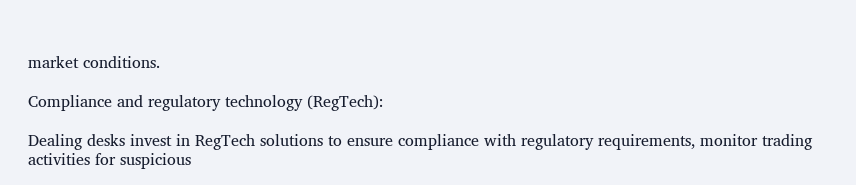market conditions.

Compliance and regulatory technology (RegTech):

Dealing desks invest in RegTech solutions to ensure compliance with regulatory requirements, monitor trading activities for suspicious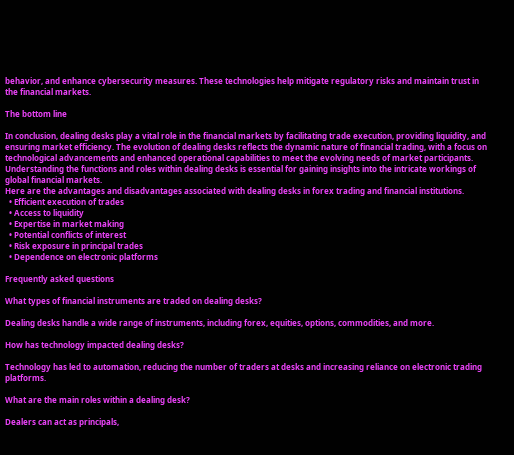behavior, and enhance cybersecurity measures. These technologies help mitigate regulatory risks and maintain trust in the financial markets.

The bottom line

In conclusion, dealing desks play a vital role in the financial markets by facilitating trade execution, providing liquidity, and ensuring market efficiency. The evolution of dealing desks reflects the dynamic nature of financial trading, with a focus on technological advancements and enhanced operational capabilities to meet the evolving needs of market participants. Understanding the functions and roles within dealing desks is essential for gaining insights into the intricate workings of global financial markets.
Here are the advantages and disadvantages associated with dealing desks in forex trading and financial institutions.
  • Efficient execution of trades
  • Access to liquidity
  • Expertise in market making
  • Potential conflicts of interest
  • Risk exposure in principal trades
  • Dependence on electronic platforms

Frequently asked questions

What types of financial instruments are traded on dealing desks?

Dealing desks handle a wide range of instruments, including forex, equities, options, commodities, and more.

How has technology impacted dealing desks?

Technology has led to automation, reducing the number of traders at desks and increasing reliance on electronic trading platforms.

What are the main roles within a dealing desk?

Dealers can act as principals,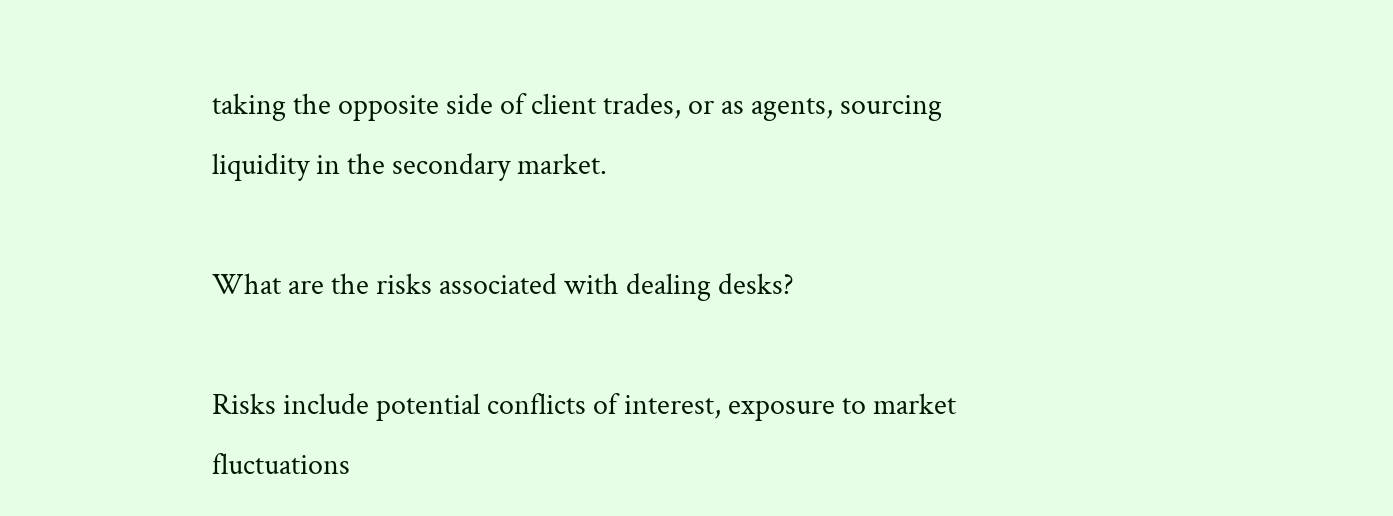taking the opposite side of client trades, or as agents, sourcing liquidity in the secondary market.

What are the risks associated with dealing desks?

Risks include potential conflicts of interest, exposure to market fluctuations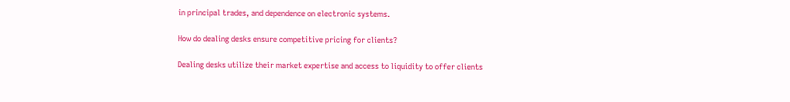in principal trades, and dependence on electronic systems.

How do dealing desks ensure competitive pricing for clients?

Dealing desks utilize their market expertise and access to liquidity to offer clients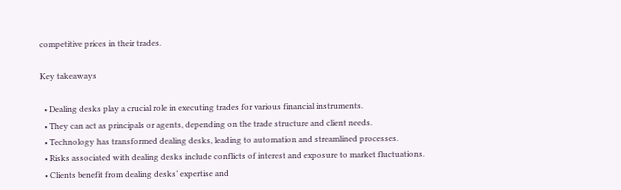competitive prices in their trades.

Key takeaways

  • Dealing desks play a crucial role in executing trades for various financial instruments.
  • They can act as principals or agents, depending on the trade structure and client needs.
  • Technology has transformed dealing desks, leading to automation and streamlined processes.
  • Risks associated with dealing desks include conflicts of interest and exposure to market fluctuations.
  • Clients benefit from dealing desks’ expertise and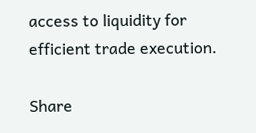access to liquidity for efficient trade execution.

Share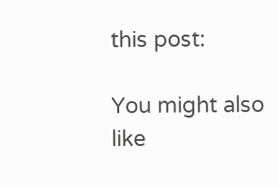this post:

You might also like